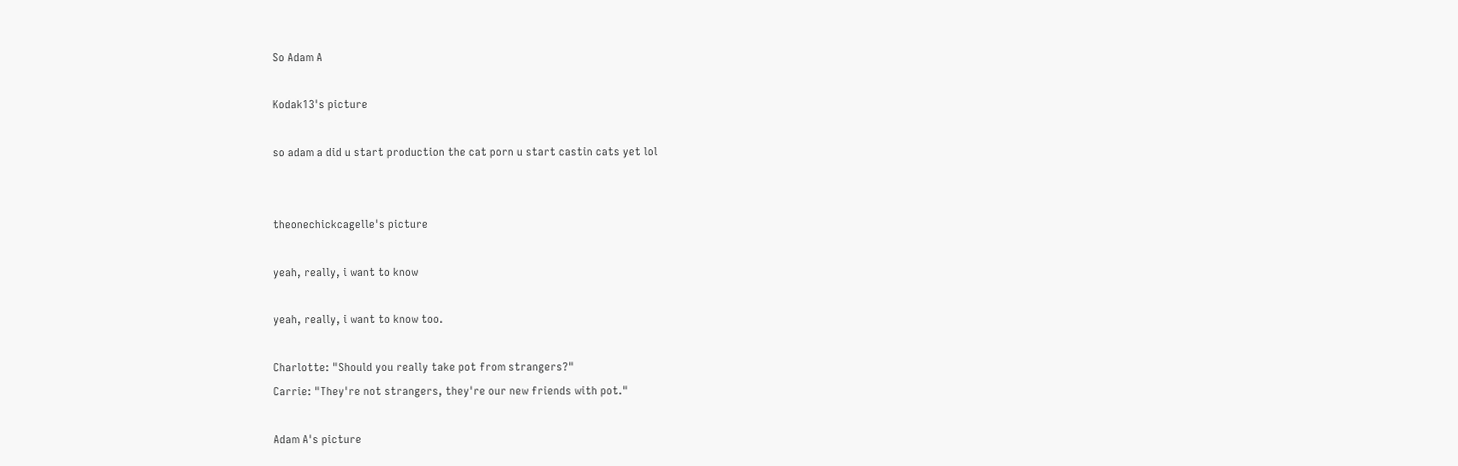So Adam A

Kodak13's picture

so adam a did u start production the cat porn u start castin cats yet lol


theonechickcagelle's picture

yeah, really, i want to know

yeah, really, i want to know too.

Charlotte: "Should you really take pot from strangers?"
Carrie: "They're not strangers, they're our new friends with pot."

Adam A's picture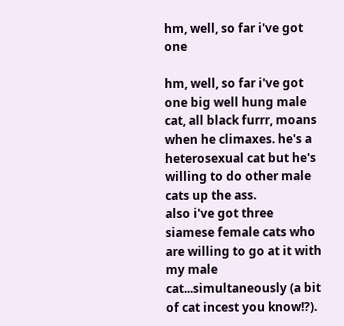hm, well, so far i've got one

hm, well, so far i've got one big well hung male cat, all black furrr, moans when he climaxes. he's a heterosexual cat but he's willing to do other male cats up the ass.
also i've got three siamese female cats who are willing to go at it with my male cat...simultaneously (a bit of cat incest you know!?).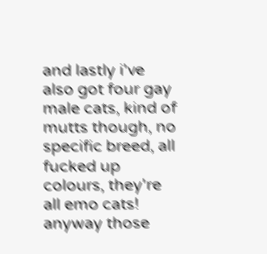and lastly i've also got four gay male cats, kind of mutts though, no specific breed, all fucked up colours, they're all emo cats!
anyway those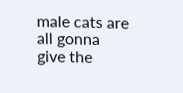male cats are all gonna give the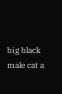big black male cat a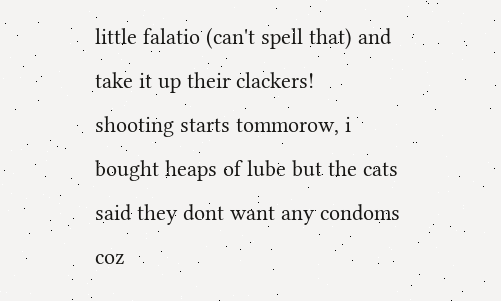little falatio (can't spell that) and take it up their clackers!
shooting starts tommorow, i bought heaps of lube but the cats said they dont want any condoms coz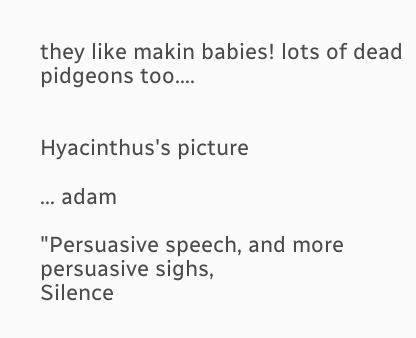they like makin babies! lots of dead pidgeons too....


Hyacinthus's picture

... adam

"Persuasive speech, and more persuasive sighs,
Silence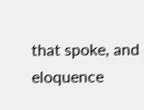that spoke, and eloquence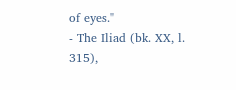of eyes."
- The Iliad (bk. XX, l. 315),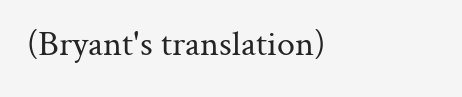(Bryant's translation)